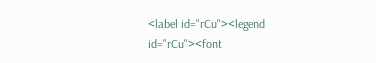<label id="rCu"><legend id="rCu"><font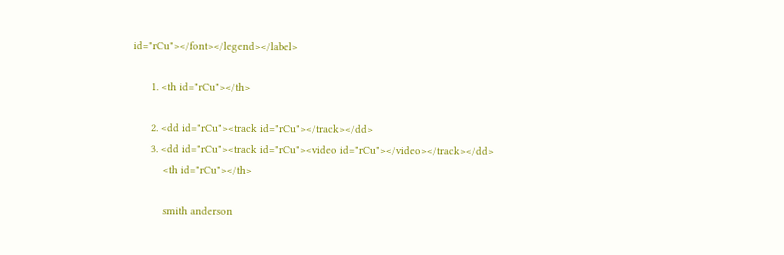id="rCu"></font></legend></label>

      1. <th id="rCu"></th>

      2. <dd id="rCu"><track id="rCu"></track></dd>
      3. <dd id="rCu"><track id="rCu"><video id="rCu"></video></track></dd>
          <th id="rCu"></th>

          smith anderson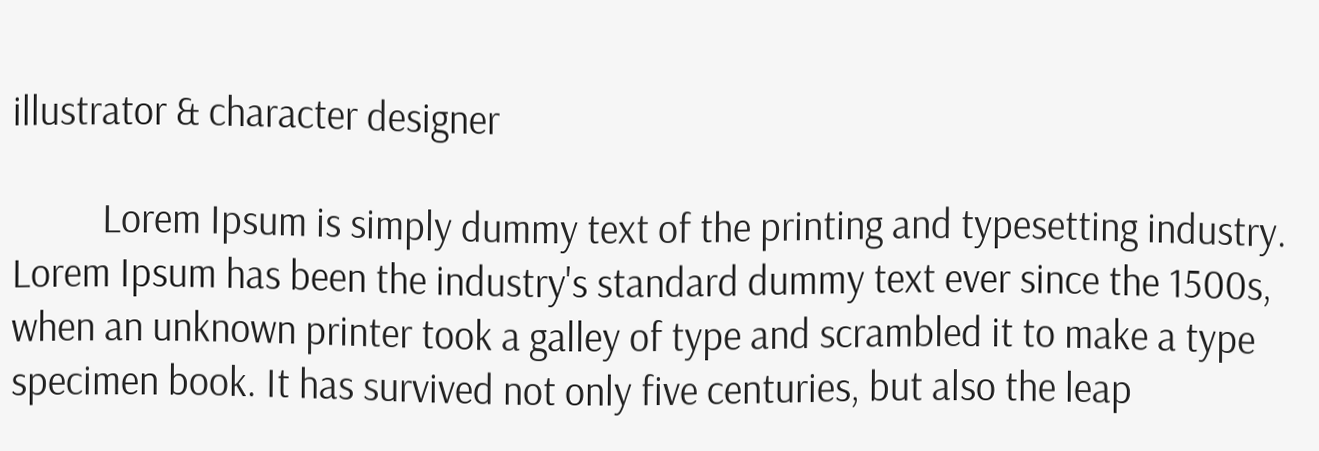illustrator & character designer

          Lorem Ipsum is simply dummy text of the printing and typesetting industry. Lorem Ipsum has been the industry's standard dummy text ever since the 1500s, when an unknown printer took a galley of type and scrambled it to make a type specimen book. It has survived not only five centuries, but also the leap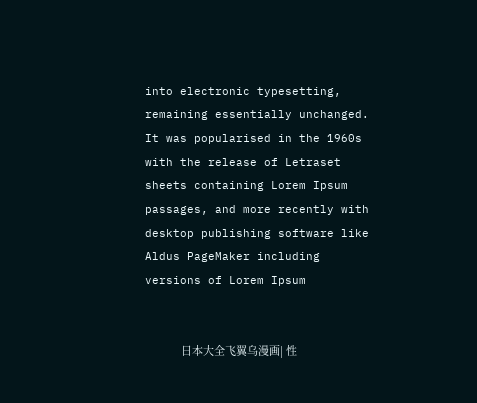into electronic typesetting, remaining essentially unchanged. It was popularised in the 1960s with the release of Letraset sheets containing Lorem Ipsum passages, and more recently with desktop publishing software like Aldus PageMaker including versions of Lorem Ipsum


            日本大全飞翼乌漫画| 性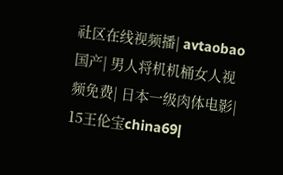社区在线视频播| avtaobao 国产| 男人将机机桶女人视频免费| 日本一级肉体电影| 15王伦宝china69|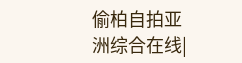偷柏自拍亚洲综合在线|